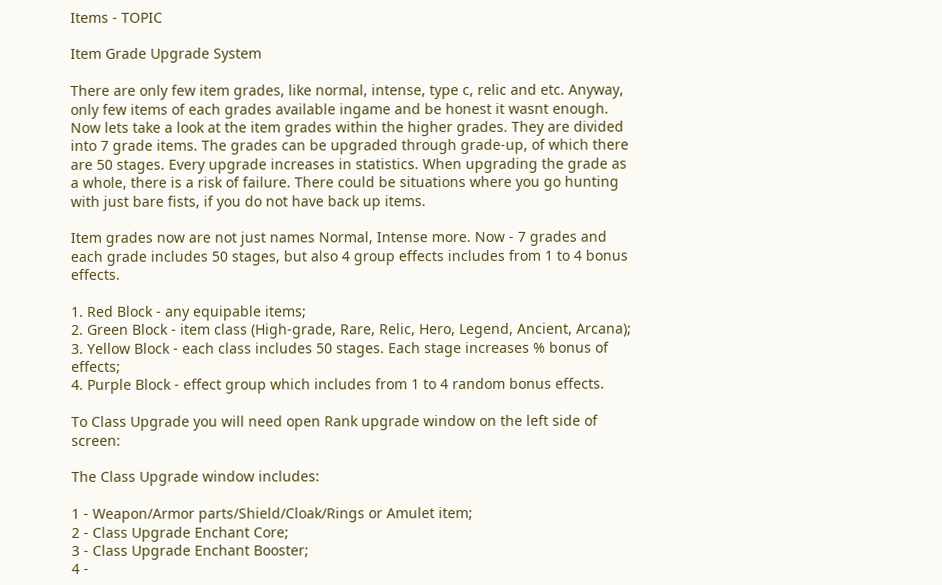Items - TOPIC

Item Grade Upgrade System

There are only few item grades, like normal, intense, type c, relic and etc. Anyway, only few items of each grades available ingame and be honest it wasnt enough. Now lets take a look at the item grades within the higher grades. They are divided into 7 grade items. The grades can be upgraded through grade-up, of which there are 50 stages. Every upgrade increases in statistics. When upgrading the grade as a whole, there is a risk of failure. There could be situations where you go hunting with just bare fists, if you do not have back up items.

Item grades now are not just names Normal, Intense more. Now - 7 grades and each grade includes 50 stages, but also 4 group effects includes from 1 to 4 bonus effects.

1. Red Block - any equipable items;
2. Green Block - item class (High-grade, Rare, Relic, Hero, Legend, Ancient, Arcana);
3. Yellow Block - each class includes 50 stages. Each stage increases % bonus of effects;
4. Purple Block - effect group which includes from 1 to 4 random bonus effects.

To Class Upgrade you will need open Rank upgrade window on the left side of screen:

The Class Upgrade window includes:

1 - Weapon/Armor parts/Shield/Cloak/Rings or Amulet item;
2 - Class Upgrade Enchant Core;
3 - Class Upgrade Enchant Booster;
4 -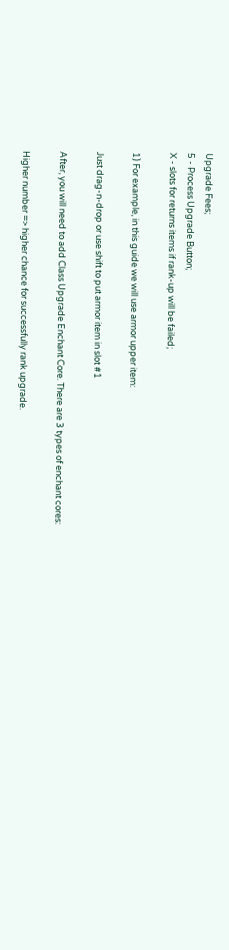Upgrade Fees;
5 - Process Upgrade Button;
X - slots for returns items if rank-up will be failed;

1) For example, in this guide we will use armor upper item:

Just drag-n-drop or use shift to put armor item in slot #1

After, you will need to add Class Upgrade Enchant Core. There are 3 types of enchant cores:

Higher number => higher chance for successfully rank upgrade.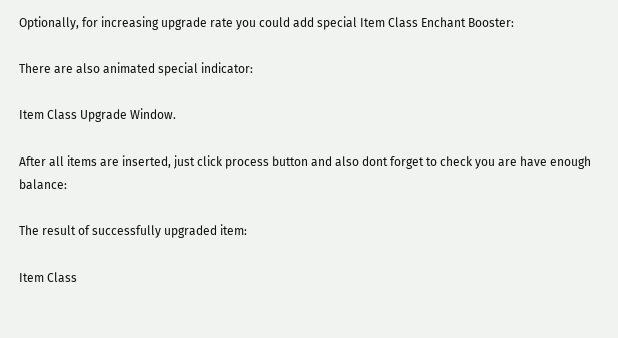Optionally, for increasing upgrade rate you could add special Item Class Enchant Booster:

There are also animated special indicator:

Item Class Upgrade Window.

After all items are inserted, just click process button and also dont forget to check you are have enough balance:

The result of successfully upgraded item:

Item Class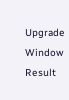Upgrade Window Result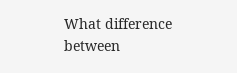What difference between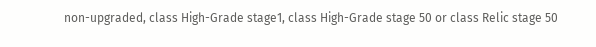non-upgraded, class High-Grade stage1, class High-Grade stage 50 or class Relic stage 50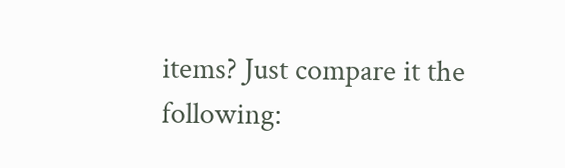items? Just compare it the following: